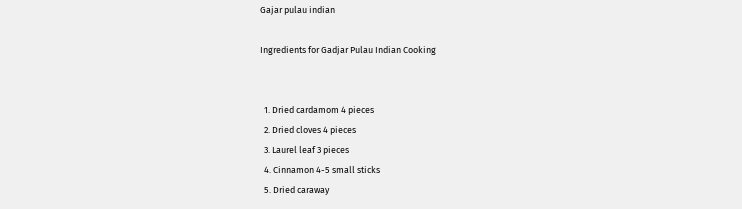Gajar pulau indian

Ingredients for Gadjar Pulau Indian Cooking


  1. Dried cardamom 4 pieces
  2. Dried cloves 4 pieces
  3. Laurel leaf 3 pieces
  4. Cinnamon 4-5 small sticks
  5. Dried caraway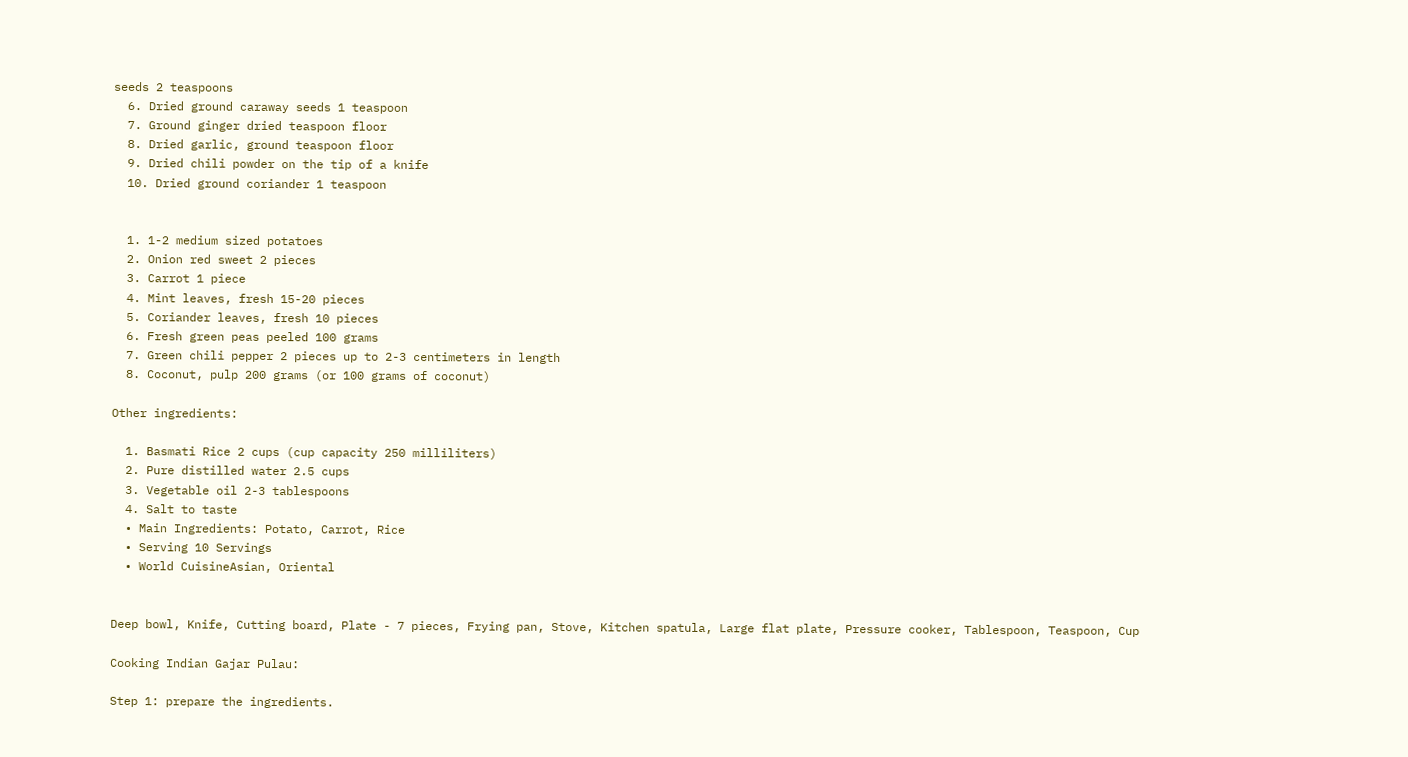seeds 2 teaspoons
  6. Dried ground caraway seeds 1 teaspoon
  7. Ground ginger dried teaspoon floor
  8. Dried garlic, ground teaspoon floor
  9. Dried chili powder on the tip of a knife
  10. Dried ground coriander 1 teaspoon


  1. 1-2 medium sized potatoes
  2. Onion red sweet 2 pieces
  3. Carrot 1 piece
  4. Mint leaves, fresh 15-20 pieces
  5. Coriander leaves, fresh 10 pieces
  6. Fresh green peas peeled 100 grams
  7. Green chili pepper 2 pieces up to 2-3 centimeters in length
  8. Coconut, pulp 200 grams (or 100 grams of coconut)

Other ingredients:

  1. Basmati Rice 2 cups (cup capacity 250 milliliters)
  2. Pure distilled water 2.5 cups
  3. Vegetable oil 2-3 tablespoons
  4. Salt to taste
  • Main Ingredients: Potato, Carrot, Rice
  • Serving 10 Servings
  • World CuisineAsian, Oriental


Deep bowl, Knife, Cutting board, Plate - 7 pieces, Frying pan, Stove, Kitchen spatula, Large flat plate, Pressure cooker, Tablespoon, Teaspoon, Cup

Cooking Indian Gajar Pulau:

Step 1: prepare the ingredients.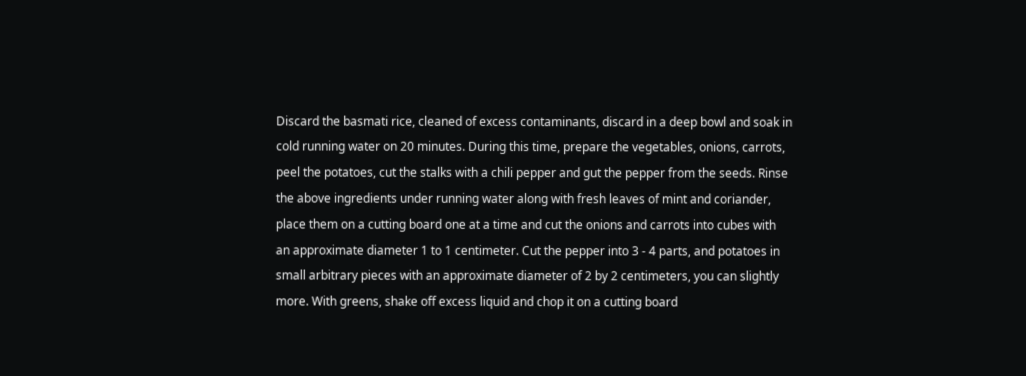Discard the basmati rice, cleaned of excess contaminants, discard in a deep bowl and soak in cold running water on 20 minutes. During this time, prepare the vegetables, onions, carrots, peel the potatoes, cut the stalks with a chili pepper and gut the pepper from the seeds. Rinse the above ingredients under running water along with fresh leaves of mint and coriander, place them on a cutting board one at a time and cut the onions and carrots into cubes with an approximate diameter 1 to 1 centimeter. Cut the pepper into 3 - 4 parts, and potatoes in small arbitrary pieces with an approximate diameter of 2 by 2 centimeters, you can slightly more. With greens, shake off excess liquid and chop it on a cutting board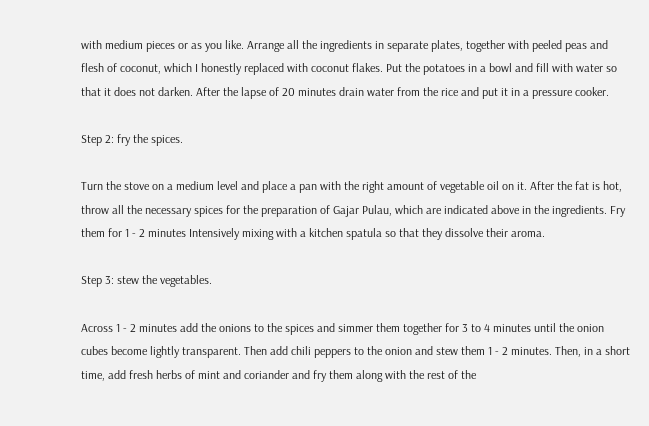with medium pieces or as you like. Arrange all the ingredients in separate plates, together with peeled peas and flesh of coconut, which I honestly replaced with coconut flakes. Put the potatoes in a bowl and fill with water so that it does not darken. After the lapse of 20 minutes drain water from the rice and put it in a pressure cooker.

Step 2: fry the spices.

Turn the stove on a medium level and place a pan with the right amount of vegetable oil on it. After the fat is hot, throw all the necessary spices for the preparation of Gajar Pulau, which are indicated above in the ingredients. Fry them for 1 - 2 minutes Intensively mixing with a kitchen spatula so that they dissolve their aroma.

Step 3: stew the vegetables.

Across 1 - 2 minutes add the onions to the spices and simmer them together for 3 to 4 minutes until the onion cubes become lightly transparent. Then add chili peppers to the onion and stew them 1 - 2 minutes. Then, in a short time, add fresh herbs of mint and coriander and fry them along with the rest of the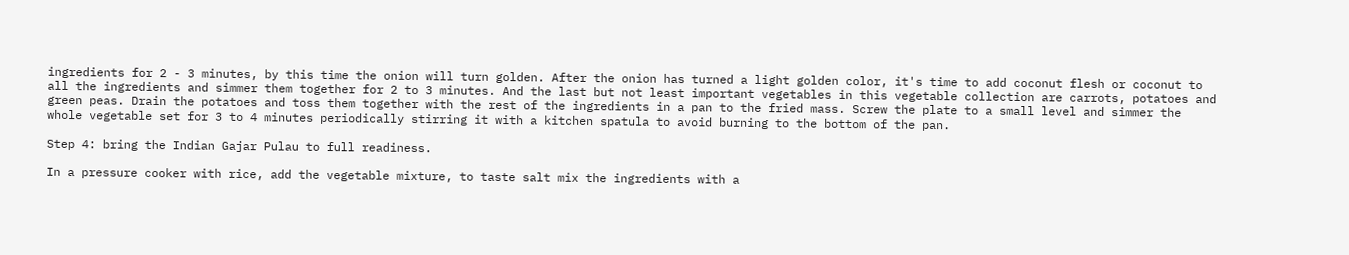ingredients for 2 - 3 minutes, by this time the onion will turn golden. After the onion has turned a light golden color, it's time to add coconut flesh or coconut to all the ingredients and simmer them together for 2 to 3 minutes. And the last but not least important vegetables in this vegetable collection are carrots, potatoes and green peas. Drain the potatoes and toss them together with the rest of the ingredients in a pan to the fried mass. Screw the plate to a small level and simmer the whole vegetable set for 3 to 4 minutes periodically stirring it with a kitchen spatula to avoid burning to the bottom of the pan.

Step 4: bring the Indian Gajar Pulau to full readiness.

In a pressure cooker with rice, add the vegetable mixture, to taste salt mix the ingredients with a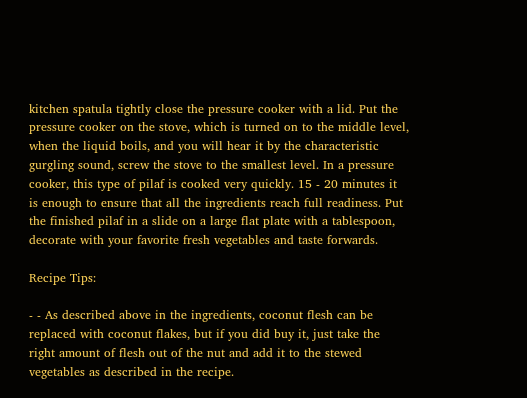kitchen spatula tightly close the pressure cooker with a lid. Put the pressure cooker on the stove, which is turned on to the middle level, when the liquid boils, and you will hear it by the characteristic gurgling sound, screw the stove to the smallest level. In a pressure cooker, this type of pilaf is cooked very quickly. 15 - 20 minutes it is enough to ensure that all the ingredients reach full readiness. Put the finished pilaf in a slide on a large flat plate with a tablespoon, decorate with your favorite fresh vegetables and taste forwards.

Recipe Tips:

- - As described above in the ingredients, coconut flesh can be replaced with coconut flakes, but if you did buy it, just take the right amount of flesh out of the nut and add it to the stewed vegetables as described in the recipe.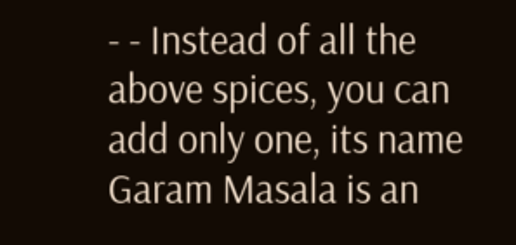- - Instead of all the above spices, you can add only one, its name Garam Masala is an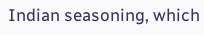Indian seasoning, which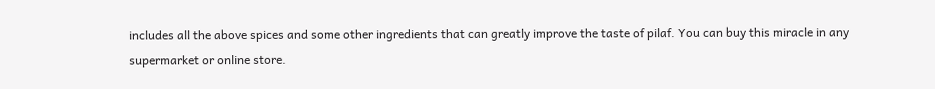includes all the above spices and some other ingredients that can greatly improve the taste of pilaf. You can buy this miracle in any supermarket or online store.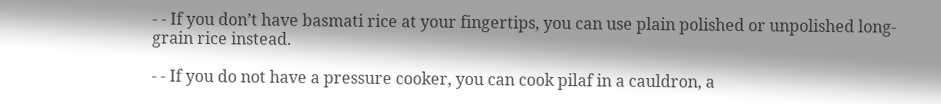- - If you don’t have basmati rice at your fingertips, you can use plain polished or unpolished long-grain rice instead.

- - If you do not have a pressure cooker, you can cook pilaf in a cauldron, a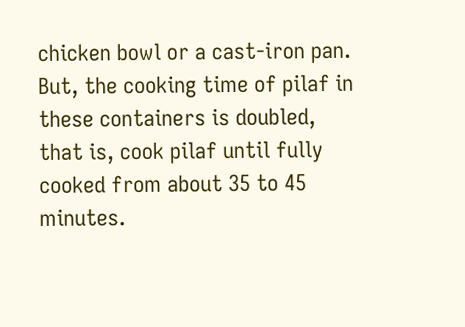chicken bowl or a cast-iron pan. But, the cooking time of pilaf in these containers is doubled, that is, cook pilaf until fully cooked from about 35 to 45 minutes.